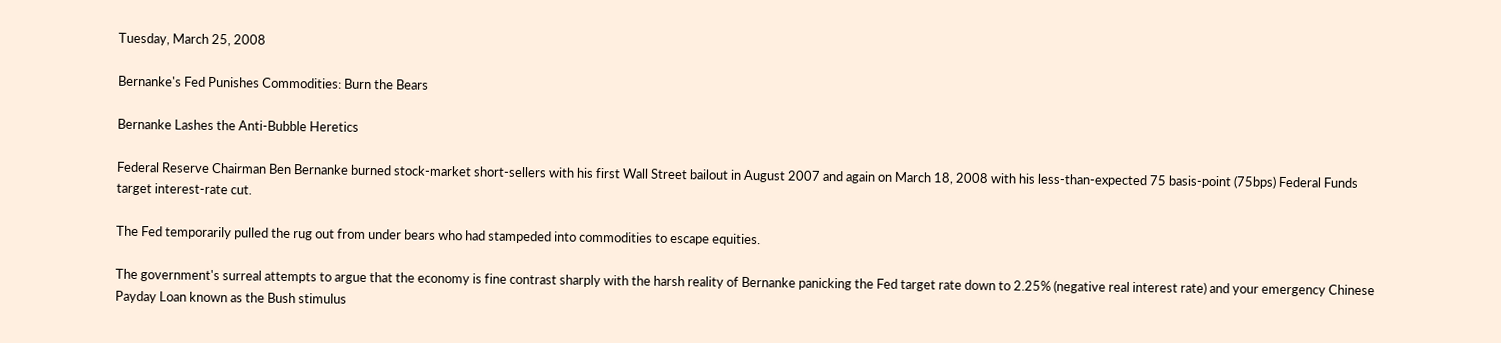Tuesday, March 25, 2008

Bernanke's Fed Punishes Commodities: Burn the Bears

Bernanke Lashes the Anti-Bubble Heretics

Federal Reserve Chairman Ben Bernanke burned stock-market short-sellers with his first Wall Street bailout in August 2007 and again on March 18, 2008 with his less-than-expected 75 basis-point (75bps) Federal Funds target interest-rate cut.

The Fed temporarily pulled the rug out from under bears who had stampeded into commodities to escape equities.

The government's surreal attempts to argue that the economy is fine contrast sharply with the harsh reality of Bernanke panicking the Fed target rate down to 2.25% (negative real interest rate) and your emergency Chinese Payday Loan known as the Bush stimulus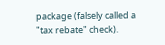package (falsely called a "tax rebate" check).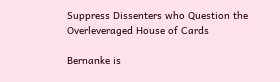Suppress Dissenters who Question the Overleveraged House of Cards

Bernanke is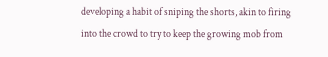developing a habit of sniping the shorts, akin to firing into the crowd to try to keep the growing mob from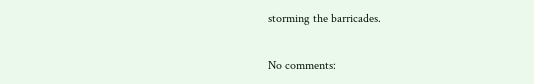storming the barricades.

No comments: